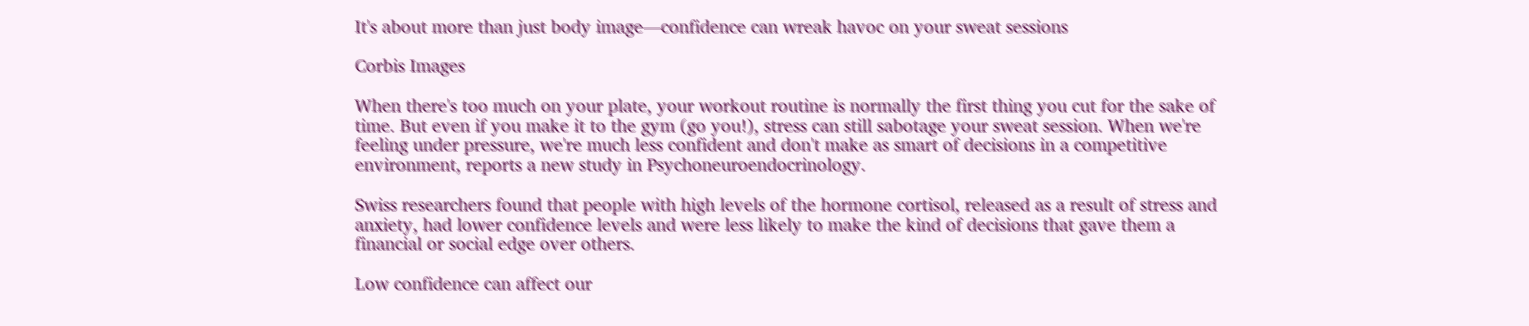It's about more than just body image—confidence can wreak havoc on your sweat sessions

Corbis Images

When there's too much on your plate, your workout routine is normally the first thing you cut for the sake of time. But even if you make it to the gym (go you!), stress can still sabotage your sweat session. When we're feeling under pressure, we're much less confident and don't make as smart of decisions in a competitive environment, reports a new study in Psychoneuroendocrinology.

Swiss researchers found that people with high levels of the hormone cortisol, released as a result of stress and anxiety, had lower confidence levels and were less likely to make the kind of decisions that gave them a financial or social edge over others.

Low confidence can affect our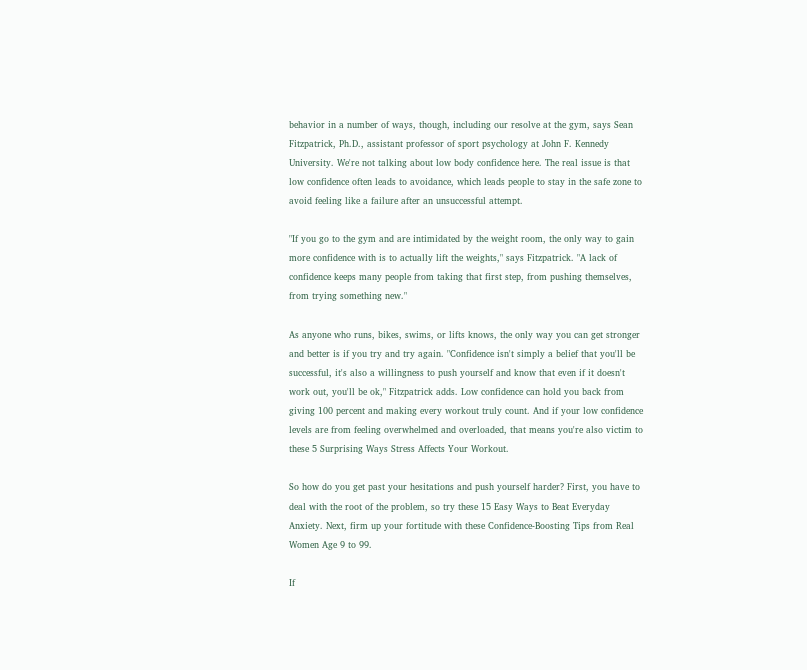behavior in a number of ways, though, including our resolve at the gym, says Sean Fitzpatrick, Ph.D., assistant professor of sport psychology at John F. Kennedy University. We're not talking about low body confidence here. The real issue is that low confidence often leads to avoidance, which leads people to stay in the safe zone to avoid feeling like a failure after an unsuccessful attempt.

"If you go to the gym and are intimidated by the weight room, the only way to gain more confidence with is to actually lift the weights," says Fitzpatrick. "A lack of confidence keeps many people from taking that first step, from pushing themselves, from trying something new."

As anyone who runs, bikes, swims, or lifts knows, the only way you can get stronger and better is if you try and try again. "Confidence isn't simply a belief that you'll be successful, it's also a willingness to push yourself and know that even if it doesn't work out, you'll be ok," Fitzpatrick adds. Low confidence can hold you back from giving 100 percent and making every workout truly count. And if your low confidence levels are from feeling overwhelmed and overloaded, that means you're also victim to these 5 Surprising Ways Stress Affects Your Workout.

So how do you get past your hesitations and push yourself harder? First, you have to deal with the root of the problem, so try these 15 Easy Ways to Beat Everyday Anxiety. Next, firm up your fortitude with these Confidence-Boosting Tips from Real Women Age 9 to 99.

If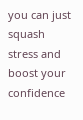you can just squash stress and boost your confidence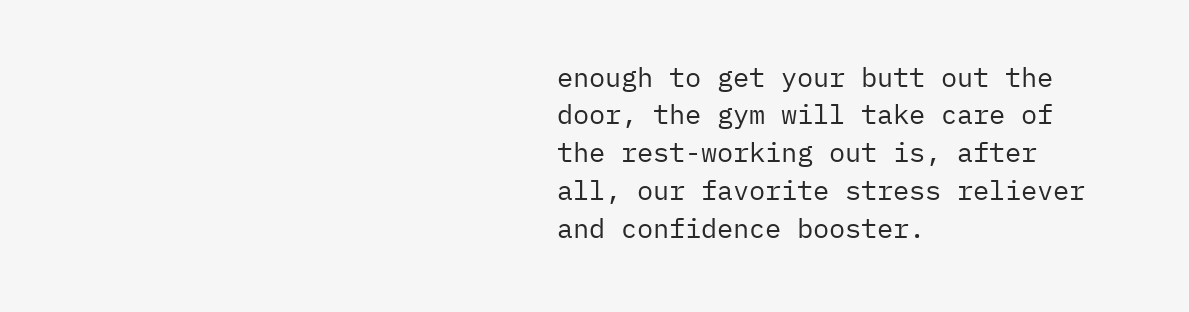enough to get your butt out the door, the gym will take care of the rest-working out is, after all, our favorite stress reliever and confidence booster.